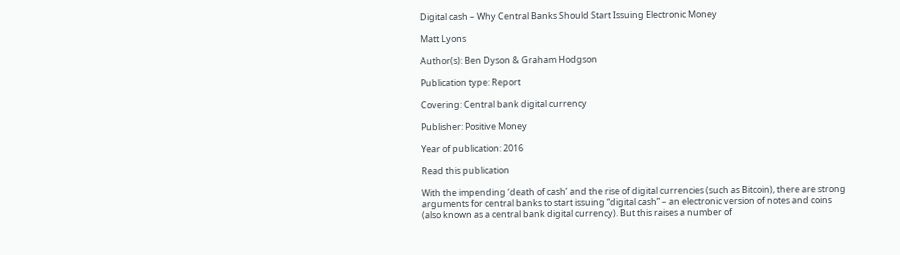Digital cash – Why Central Banks Should Start Issuing Electronic Money

Matt Lyons

Author(s): Ben Dyson & Graham Hodgson

Publication type: Report

Covering: Central bank digital currency

Publisher: Positive Money

Year of publication: 2016

Read this publication

With the impending ‘death of cash’ and the rise of digital currencies (such as Bitcoin), there are strong arguments for central banks to start issuing “digital cash” – an electronic version of notes and coins (also known as a central bank digital currency). But this raises a number of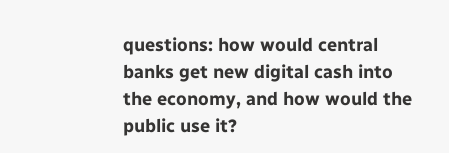questions: how would central banks get new digital cash into the economy, and how would the public use it?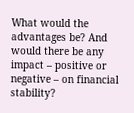What would the advantages be? And would there be any impact – positive or negative – on financial stability?